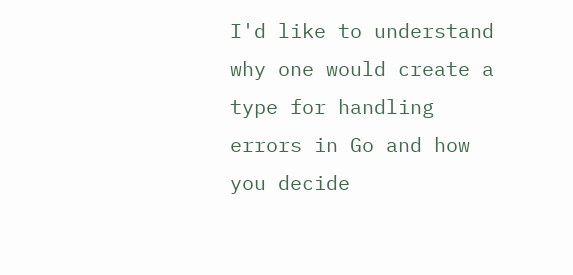I'd like to understand why one would create a type for handling errors in Go and how you decide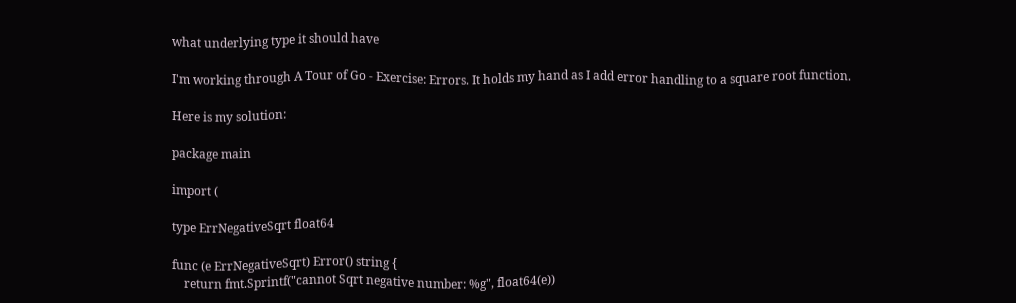what underlying type it should have

I'm working through A Tour of Go - Exercise: Errors. It holds my hand as I add error handling to a square root function.

Here is my solution:

package main

import (

type ErrNegativeSqrt float64

func (e ErrNegativeSqrt) Error() string {
    return fmt.Sprintf("cannot Sqrt negative number: %g", float64(e))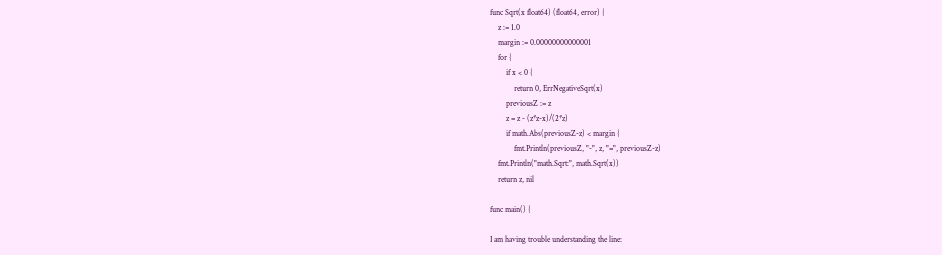func Sqrt(x float64) (float64, error) {
    z := 1.0
    margin := 0.00000000000001
    for {
        if x < 0 {
            return 0, ErrNegativeSqrt(x)
        previousZ := z
        z = z - (z*z-x)/(2*z)
        if math.Abs(previousZ-z) < margin {
            fmt.Println(previousZ, "-", z, "=", previousZ-z)
    fmt.Println("math.Sqrt:", math.Sqrt(x))
    return z, nil

func main() {

I am having trouble understanding the line: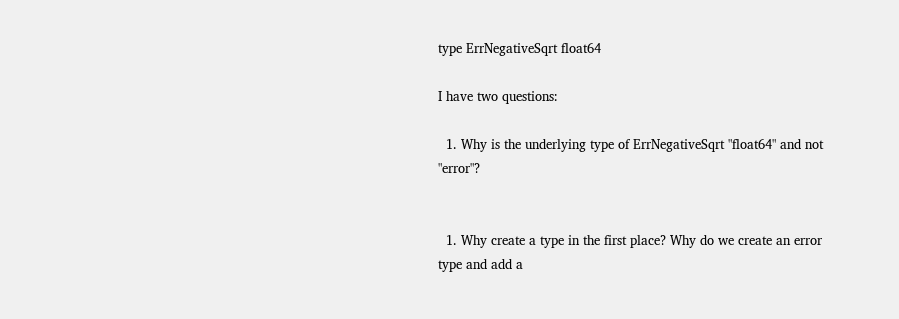type ErrNegativeSqrt float64

I have two questions:

  1. Why is the underlying type of ErrNegativeSqrt "float64" and not "error"?


  1. Why create a type in the first place? Why do we create an error type and add a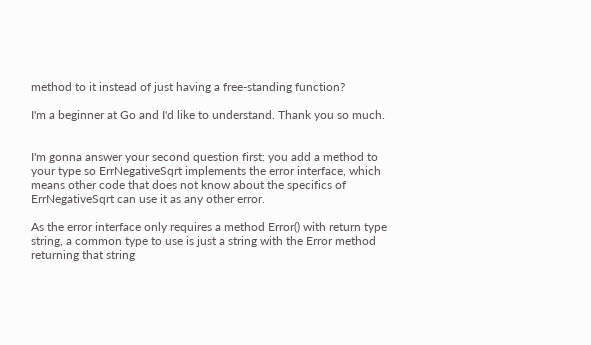method to it instead of just having a free-standing function?

I'm a beginner at Go and I'd like to understand. Thank you so much.


I'm gonna answer your second question first: you add a method to your type so ErrNegativeSqrt implements the error interface, which means other code that does not know about the specifics of ErrNegativeSqrt can use it as any other error.

As the error interface only requires a method Error() with return type string, a common type to use is just a string with the Error method returning that string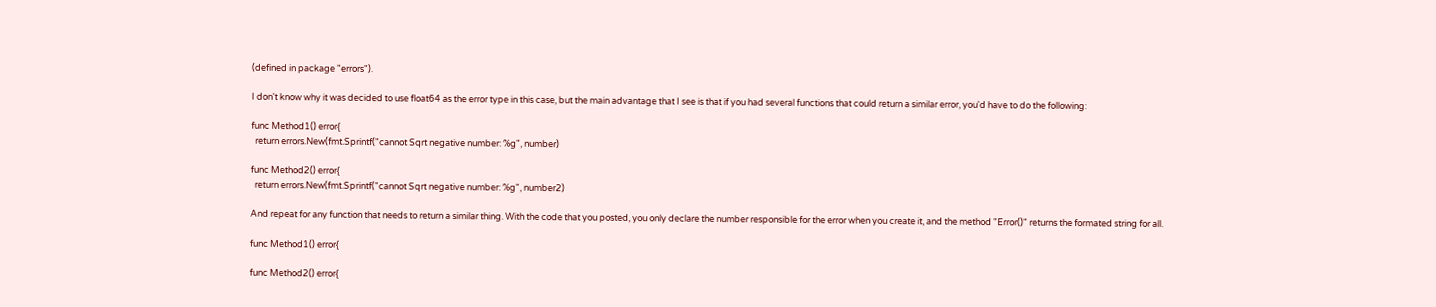(defined in package "errors").

I don't know why it was decided to use float64 as the error type in this case, but the main advantage that I see is that if you had several functions that could return a similar error, you'd have to do the following:

func Method1() error{
  return errors.New(fmt.Sprintf("cannot Sqrt negative number: %g", number)

func Method2() error{
  return errors.New(fmt.Sprintf("cannot Sqrt negative number: %g", number2)

And repeat for any function that needs to return a similar thing. With the code that you posted, you only declare the number responsible for the error when you create it, and the method "Error()" returns the formated string for all.

func Method1() error{

func Method2() error{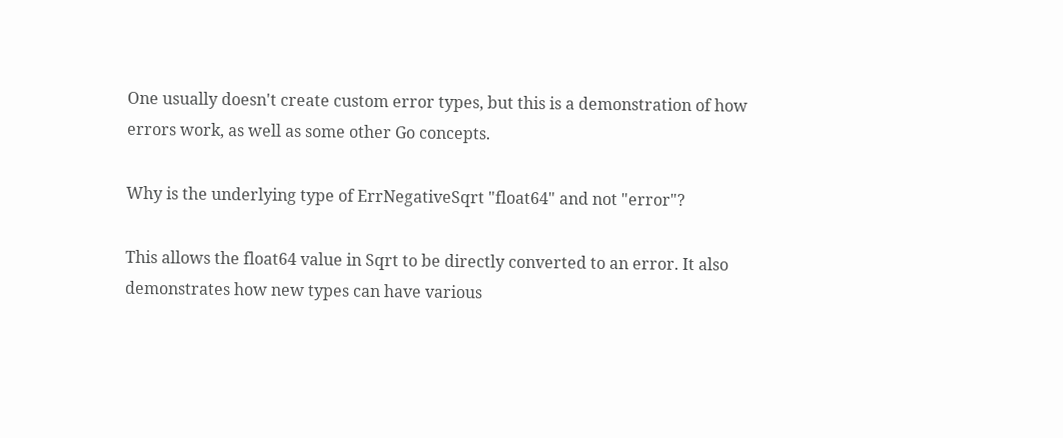One usually doesn't create custom error types, but this is a demonstration of how errors work, as well as some other Go concepts.

Why is the underlying type of ErrNegativeSqrt "float64" and not "error"?

This allows the float64 value in Sqrt to be directly converted to an error. It also demonstrates how new types can have various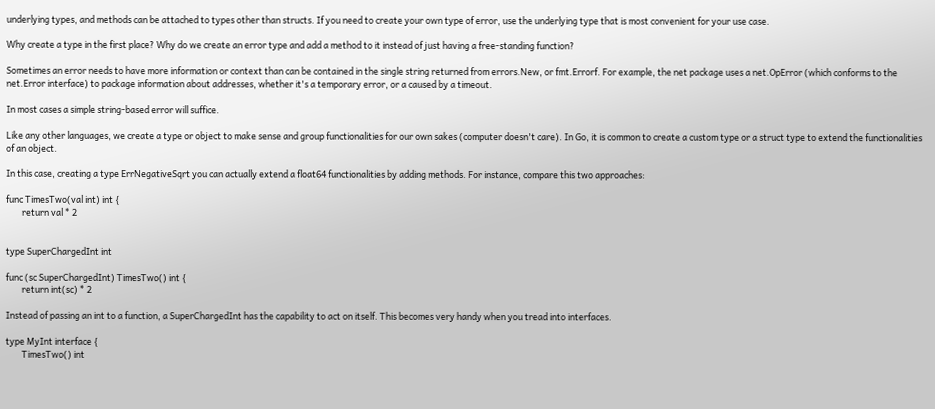underlying types, and methods can be attached to types other than structs. If you need to create your own type of error, use the underlying type that is most convenient for your use case.

Why create a type in the first place? Why do we create an error type and add a method to it instead of just having a free-standing function?

Sometimes an error needs to have more information or context than can be contained in the single string returned from errors.New, or fmt.Errorf. For example, the net package uses a net.OpError (which conforms to the net.Error interface) to package information about addresses, whether it's a temporary error, or a caused by a timeout.

In most cases a simple string-based error will suffice.

Like any other languages, we create a type or object to make sense and group functionalities for our own sakes (computer doesn't care). In Go, it is common to create a custom type or a struct type to extend the functionalities of an object.

In this case, creating a type ErrNegativeSqrt you can actually extend a float64 functionalities by adding methods. For instance, compare this two approaches:

func TimesTwo(val int) int {
        return val * 2


type SuperChargedInt int

func (sc SuperChargedInt) TimesTwo() int {
        return int(sc) * 2

Instead of passing an int to a function, a SuperChargedInt has the capability to act on itself. This becomes very handy when you tread into interfaces.

type MyInt interface {
        TimesTwo() int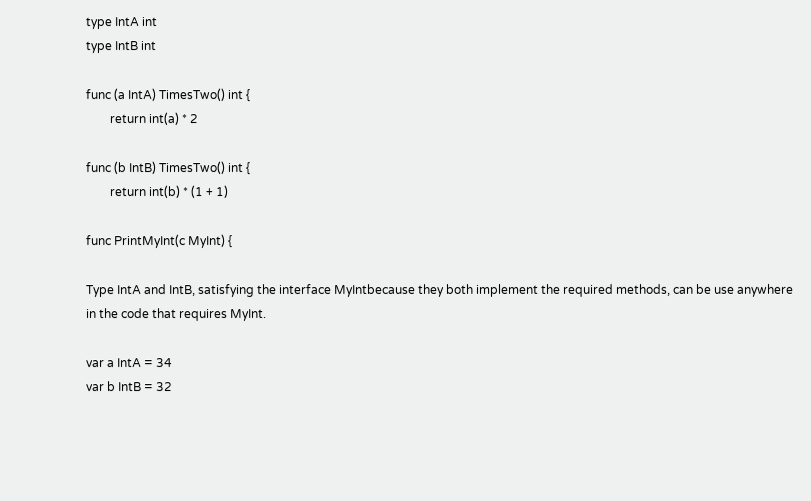type IntA int
type IntB int

func (a IntA) TimesTwo() int {
        return int(a) * 2

func (b IntB) TimesTwo() int {
        return int(b) * (1 + 1)

func PrintMyInt(c MyInt) {

Type IntA and IntB, satisfying the interface MyIntbecause they both implement the required methods, can be use anywhere in the code that requires MyInt.

var a IntA = 34
var b IntB = 32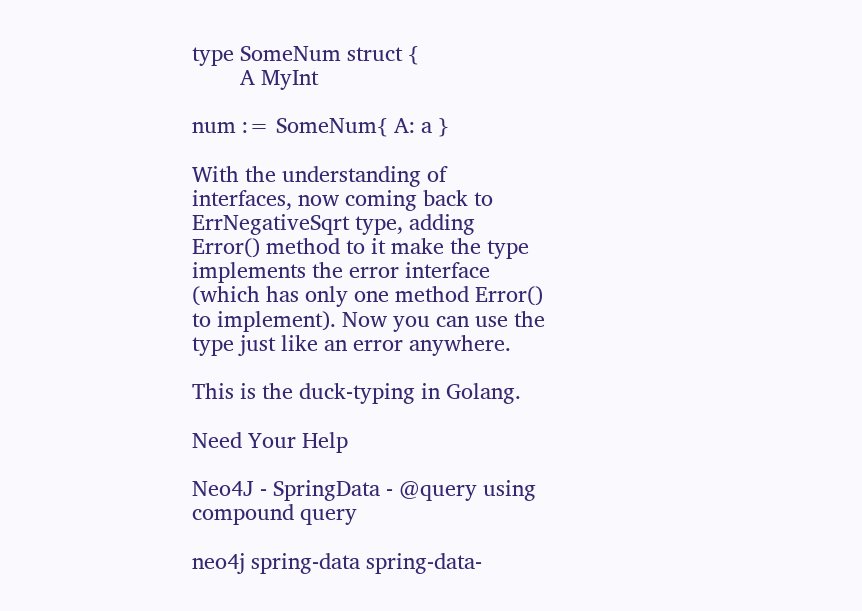type SomeNum struct {
        A MyInt

num := SomeNum{ A: a }

With the understanding of interfaces, now coming back to ErrNegativeSqrt type, adding Error() method to it make the type implements the error interface (which has only one method Error() to implement). Now you can use the type just like an error anywhere.

This is the duck-typing in Golang.

Need Your Help

Neo4J - SpringData - @query using compound query

neo4j spring-data spring-data-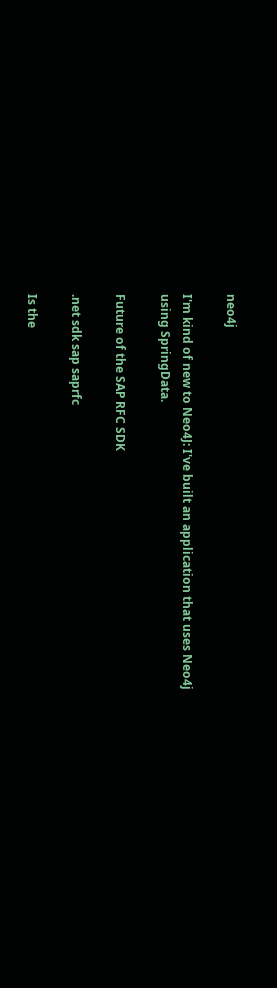neo4j

I'm kind of new to Neo4J: I've built an application that uses Neo4j using SpringData.

Future of the SAP RFC SDK

.net sdk sap saprfc

Is the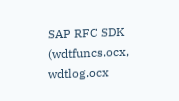SAP RFC SDK (wdtfuncs.ocx, wdtlog.ocx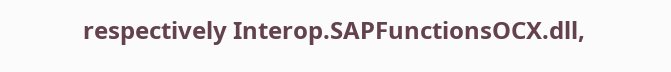respectively Interop.SAPFunctionsOCX.dll,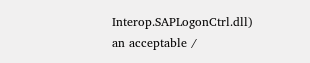Interop.SAPLogonCtrl.dll) an acceptable /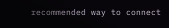recommended way to connect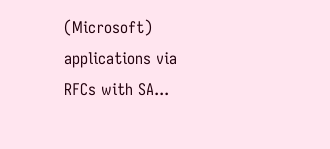(Microsoft) applications via RFCs with SA...